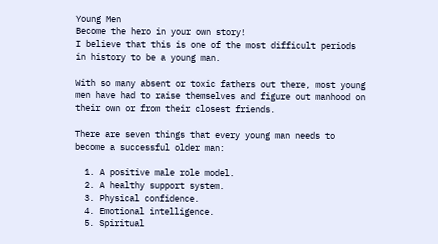Young Men
Become the hero in your own story!
I believe that this is one of the most difficult periods in history to be a young man.

With so many absent or toxic fathers out there, most young men have had to raise themselves and figure out manhood on their own or from their closest friends.

There are seven things that every young man needs to become a successful older man:

  1. A positive male role model.
  2. A healthy support system.
  3. Physical confidence.
  4. Emotional intelligence.
  5. Spiritual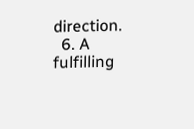direction.
  6. A fulfilling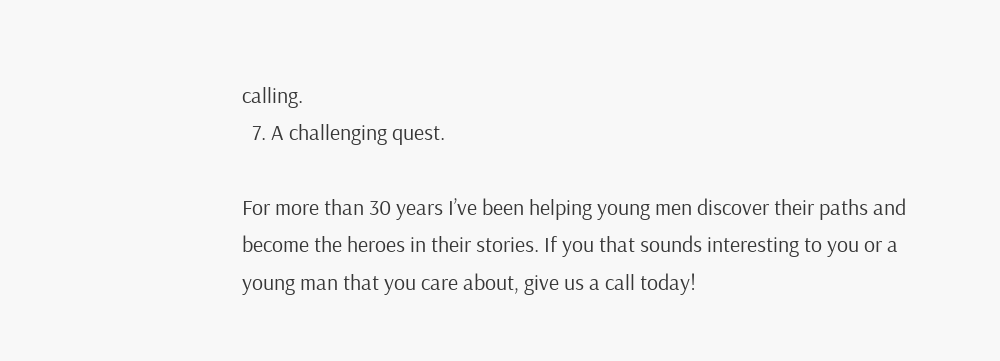calling.
  7. A challenging quest.

For more than 30 years I’ve been helping young men discover their paths and become the heroes in their stories. If you that sounds interesting to you or a young man that you care about, give us a call today!